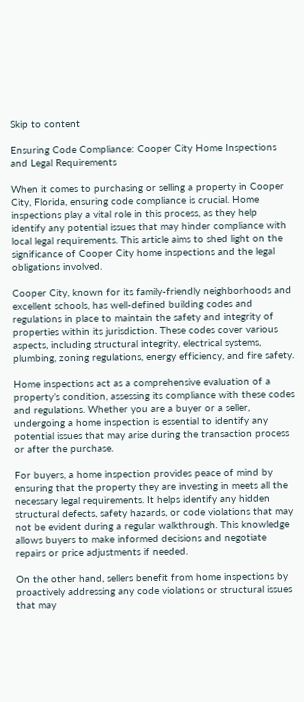Skip to content

Ensuring Code Compliance: Cooper City Home Inspections and Legal Requirements

When it comes to purchasing or selling a property in Cooper City, Florida, ensuring code compliance is crucial. Home inspections play a vital role in this process, as they help identify any potential issues that may hinder compliance with local legal requirements. This article aims to shed light on the significance of Cooper City home inspections and the legal obligations involved.

Cooper City, known for its family-friendly neighborhoods and excellent schools, has well-defined building codes and regulations in place to maintain the safety and integrity of properties within its jurisdiction. These codes cover various aspects, including structural integrity, electrical systems, plumbing, zoning regulations, energy efficiency, and fire safety.

Home inspections act as a comprehensive evaluation of a property’s condition, assessing its compliance with these codes and regulations. Whether you are a buyer or a seller, undergoing a home inspection is essential to identify any potential issues that may arise during the transaction process or after the purchase.

For buyers, a home inspection provides peace of mind by ensuring that the property they are investing in meets all the necessary legal requirements. It helps identify any hidden structural defects, safety hazards, or code violations that may not be evident during a regular walkthrough. This knowledge allows buyers to make informed decisions and negotiate repairs or price adjustments if needed.

On the other hand, sellers benefit from home inspections by proactively addressing any code violations or structural issues that may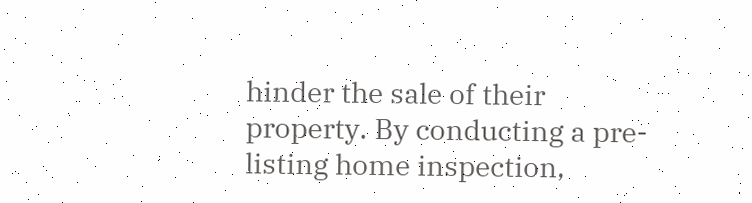hinder the sale of their property. By conducting a pre-listing home inspection,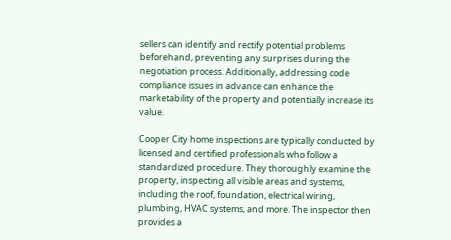sellers can identify and rectify potential problems beforehand, preventing any surprises during the negotiation process. Additionally, addressing code compliance issues in advance can enhance the marketability of the property and potentially increase its value.

Cooper City home inspections are typically conducted by licensed and certified professionals who follow a standardized procedure. They thoroughly examine the property, inspecting all visible areas and systems, including the roof, foundation, electrical wiring, plumbing, HVAC systems, and more. The inspector then provides a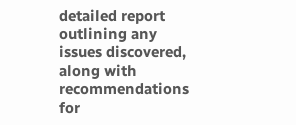detailed report outlining any issues discovered, along with recommendations for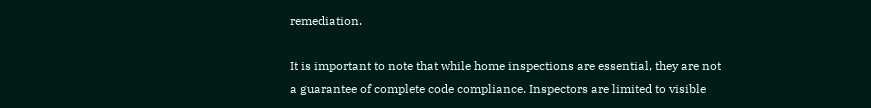remediation.

It is important to note that while home inspections are essential, they are not a guarantee of complete code compliance. Inspectors are limited to visible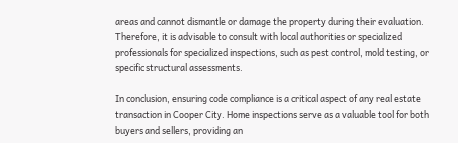areas and cannot dismantle or damage the property during their evaluation. Therefore, it is advisable to consult with local authorities or specialized professionals for specialized inspections, such as pest control, mold testing, or specific structural assessments.

In conclusion, ensuring code compliance is a critical aspect of any real estate transaction in Cooper City. Home inspections serve as a valuable tool for both buyers and sellers, providing an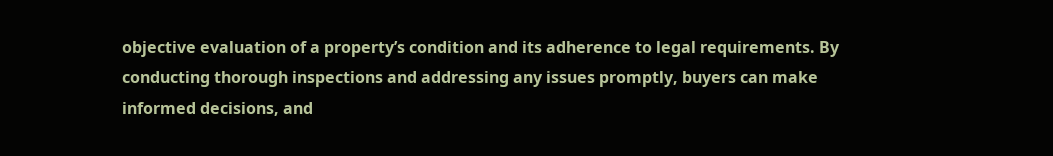objective evaluation of a property’s condition and its adherence to legal requirements. By conducting thorough inspections and addressing any issues promptly, buyers can make informed decisions, and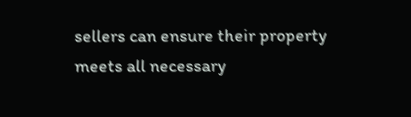sellers can ensure their property meets all necessary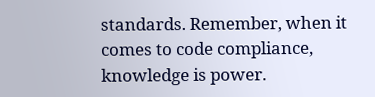standards. Remember, when it comes to code compliance, knowledge is power.